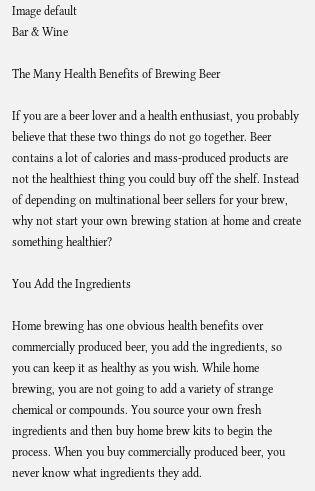Image default
Bar & Wine

The Many Health Benefits of Brewing Beer

If you are a beer lover and a health enthusiast, you probably believe that these two things do not go together. Beer contains a lot of calories and mass-produced products are not the healthiest thing you could buy off the shelf. Instead of depending on multinational beer sellers for your brew, why not start your own brewing station at home and create something healthier?

You Add the Ingredients

Home brewing has one obvious health benefits over commercially produced beer, you add the ingredients, so you can keep it as healthy as you wish. While home brewing, you are not going to add a variety of strange chemical or compounds. You source your own fresh ingredients and then buy home brew kits to begin the process. When you buy commercially produced beer, you never know what ingredients they add.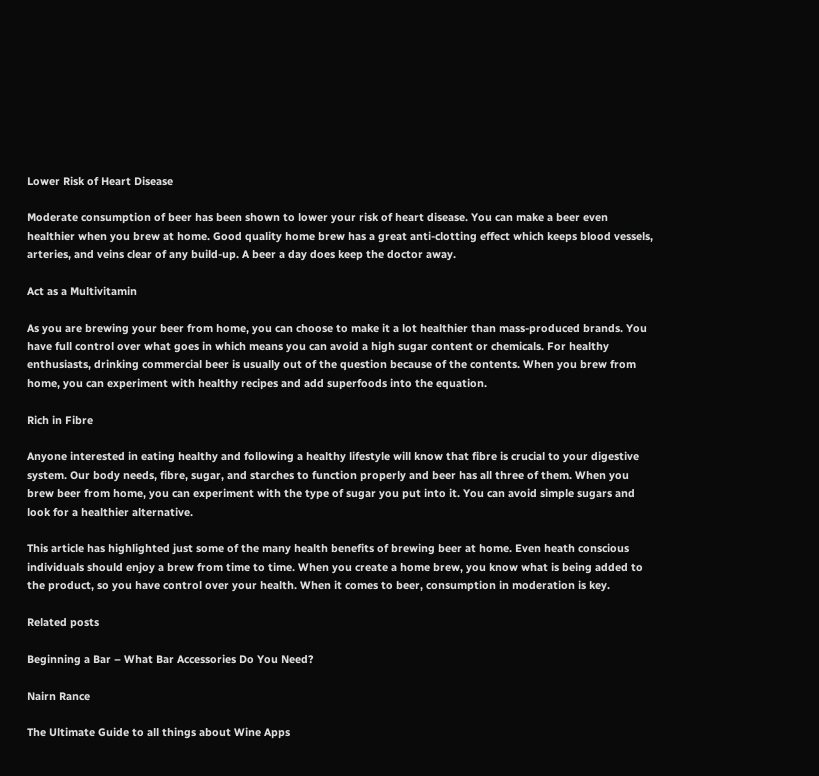Lower Risk of Heart Disease

Moderate consumption of beer has been shown to lower your risk of heart disease. You can make a beer even healthier when you brew at home. Good quality home brew has a great anti-clotting effect which keeps blood vessels, arteries, and veins clear of any build-up. A beer a day does keep the doctor away.

Act as a Multivitamin

As you are brewing your beer from home, you can choose to make it a lot healthier than mass-produced brands. You have full control over what goes in which means you can avoid a high sugar content or chemicals. For healthy enthusiasts, drinking commercial beer is usually out of the question because of the contents. When you brew from home, you can experiment with healthy recipes and add superfoods into the equation.

Rich in Fibre

Anyone interested in eating healthy and following a healthy lifestyle will know that fibre is crucial to your digestive system. Our body needs, fibre, sugar, and starches to function properly and beer has all three of them. When you brew beer from home, you can experiment with the type of sugar you put into it. You can avoid simple sugars and look for a healthier alternative.

This article has highlighted just some of the many health benefits of brewing beer at home. Even heath conscious individuals should enjoy a brew from time to time. When you create a home brew, you know what is being added to the product, so you have control over your health. When it comes to beer, consumption in moderation is key.

Related posts

Beginning a Bar – What Bar Accessories Do You Need?

Nairn Rance

The Ultimate Guide to all things about Wine Apps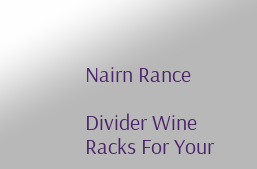Nairn Rance

Divider Wine Racks For Your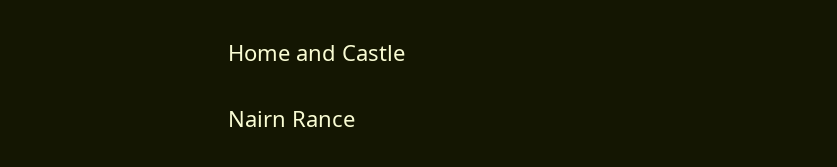Home and Castle

Nairn Rance